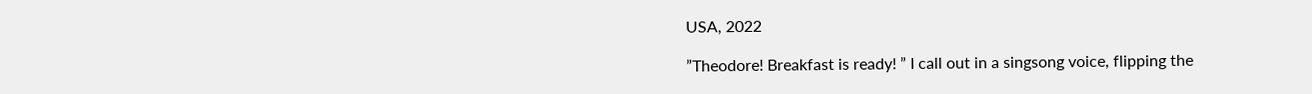USA, 2022

”Theodore! Breakfast is ready! ” I call out in a singsong voice, flipping the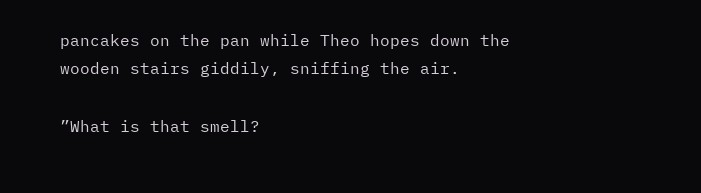pancakes on the pan while Theo hopes down the wooden stairs giddily, sniffing the air.

”What is that smell?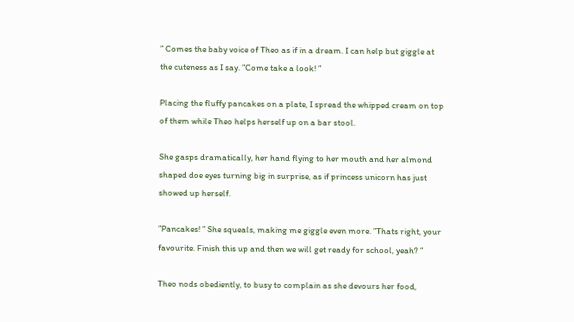” Comes the baby voice of Theo as if in a dream. I can help but giggle at the cuteness as I say. ”Come take a look! ”

Placing the fluffy pancakes on a plate, I spread the whipped cream on top of them while Theo helps herself up on a bar stool.

She gasps dramatically, her hand flying to her mouth and her almond shaped doe eyes turning big in surprise, as if princess unicorn has just showed up herself.

”Pancakes! ” She squeals, making me giggle even more. ”Thats right, your favourite. Finish this up and then we will get ready for school, yeah? ”

Theo nods obediently, to busy to complain as she devours her food,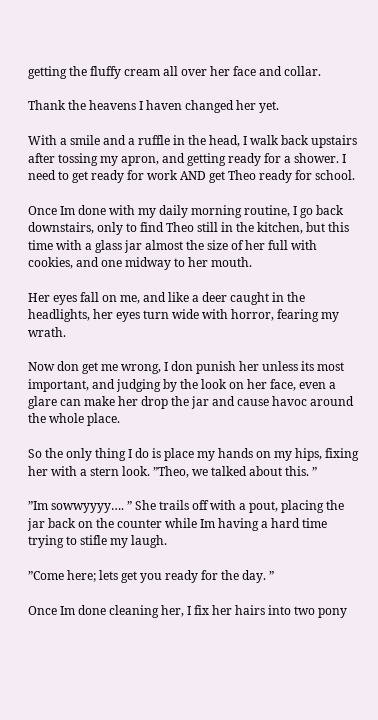getting the fluffy cream all over her face and collar.

Thank the heavens I haven changed her yet.

With a smile and a ruffle in the head, I walk back upstairs after tossing my apron, and getting ready for a shower. I need to get ready for work AND get Theo ready for school.

Once Im done with my daily morning routine, I go back downstairs, only to find Theo still in the kitchen, but this time with a glass jar almost the size of her full with cookies, and one midway to her mouth.

Her eyes fall on me, and like a deer caught in the headlights, her eyes turn wide with horror, fearing my wrath.

Now don get me wrong, I don punish her unless its most important, and judging by the look on her face, even a glare can make her drop the jar and cause havoc around the whole place.

So the only thing I do is place my hands on my hips, fixing her with a stern look. ”Theo, we talked about this. ”

”Im sowwyyyy…. ” She trails off with a pout, placing the jar back on the counter while Im having a hard time trying to stifle my laugh.

”Come here; lets get you ready for the day. ”

Once Im done cleaning her, I fix her hairs into two pony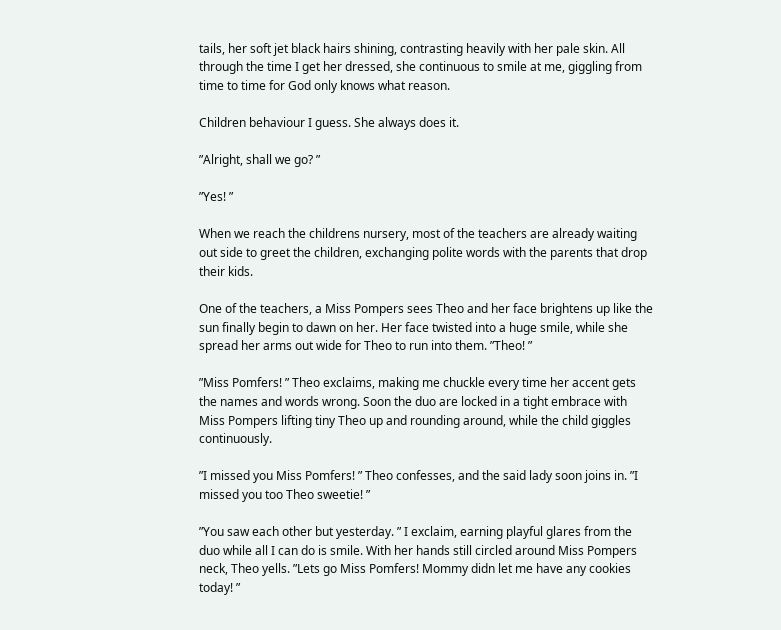tails, her soft jet black hairs shining, contrasting heavily with her pale skin. All through the time I get her dressed, she continuous to smile at me, giggling from time to time for God only knows what reason.

Children behaviour I guess. She always does it.

”Alright, shall we go? ”

”Yes! ”

When we reach the childrens nursery, most of the teachers are already waiting out side to greet the children, exchanging polite words with the parents that drop their kids.

One of the teachers, a Miss Pompers sees Theo and her face brightens up like the sun finally begin to dawn on her. Her face twisted into a huge smile, while she spread her arms out wide for Theo to run into them. ”Theo! ”

”Miss Pomfers! ” Theo exclaims, making me chuckle every time her accent gets the names and words wrong. Soon the duo are locked in a tight embrace with Miss Pompers lifting tiny Theo up and rounding around, while the child giggles continuously.

”I missed you Miss Pomfers! ” Theo confesses, and the said lady soon joins in. ”I missed you too Theo sweetie! ”

”You saw each other but yesterday. ” I exclaim, earning playful glares from the duo while all I can do is smile. With her hands still circled around Miss Pompers neck, Theo yells. ”Lets go Miss Pomfers! Mommy didn let me have any cookies today! ”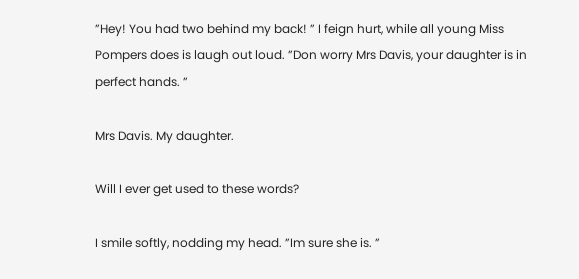”Hey! You had two behind my back! ” I feign hurt, while all young Miss Pompers does is laugh out loud. ”Don worry Mrs Davis, your daughter is in perfect hands. ”

Mrs Davis. My daughter.

Will I ever get used to these words?

I smile softly, nodding my head. ”Im sure she is. ”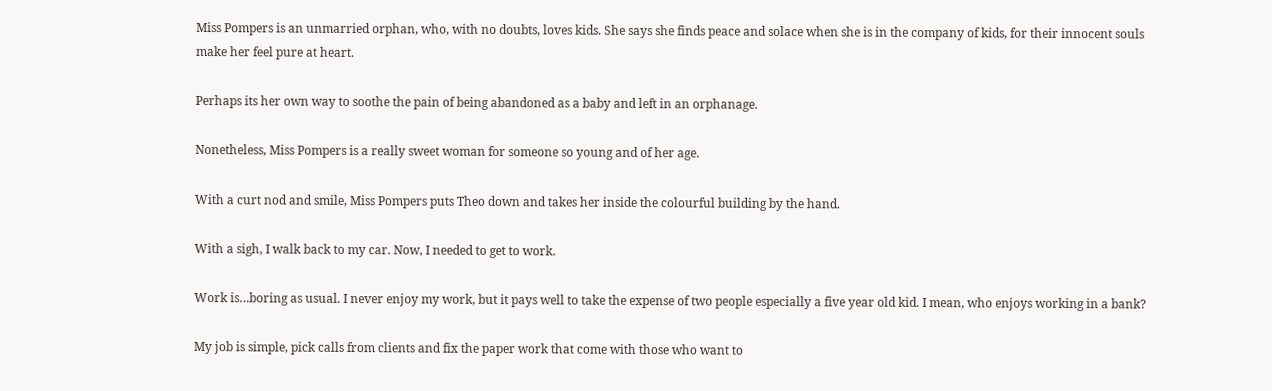Miss Pompers is an unmarried orphan, who, with no doubts, loves kids. She says she finds peace and solace when she is in the company of kids, for their innocent souls make her feel pure at heart.

Perhaps its her own way to soothe the pain of being abandoned as a baby and left in an orphanage.

Nonetheless, Miss Pompers is a really sweet woman for someone so young and of her age.

With a curt nod and smile, Miss Pompers puts Theo down and takes her inside the colourful building by the hand.

With a sigh, I walk back to my car. Now, I needed to get to work.

Work is…boring as usual. I never enjoy my work, but it pays well to take the expense of two people especially a five year old kid. I mean, who enjoys working in a bank?

My job is simple, pick calls from clients and fix the paper work that come with those who want to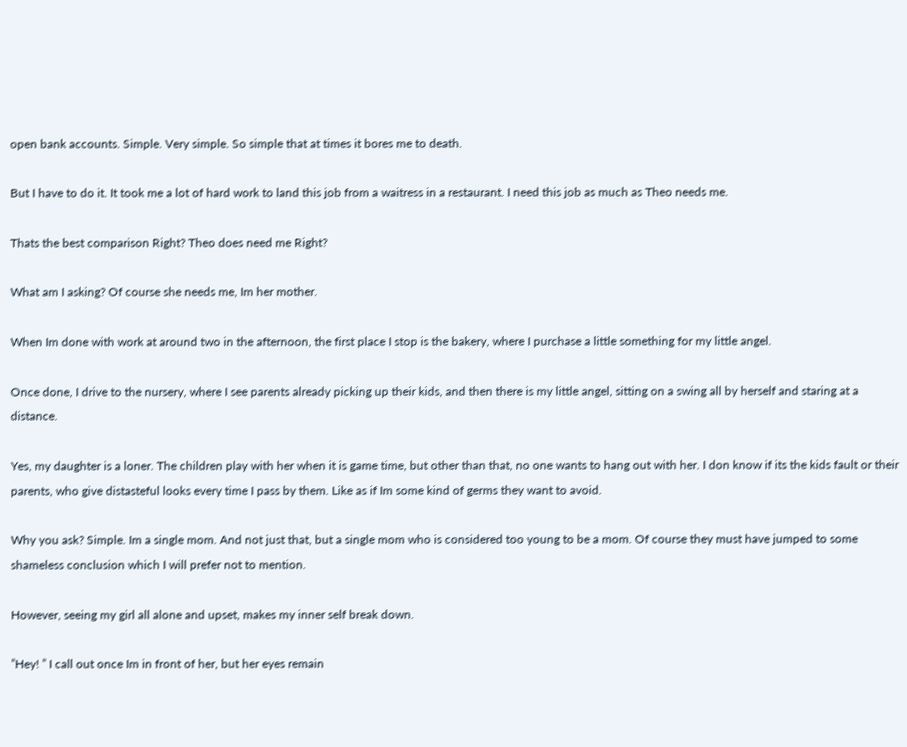open bank accounts. Simple. Very simple. So simple that at times it bores me to death.

But I have to do it. It took me a lot of hard work to land this job from a waitress in a restaurant. I need this job as much as Theo needs me.

Thats the best comparison Right? Theo does need me Right?

What am I asking? Of course she needs me, Im her mother.

When Im done with work at around two in the afternoon, the first place I stop is the bakery, where I purchase a little something for my little angel.

Once done, I drive to the nursery, where I see parents already picking up their kids, and then there is my little angel, sitting on a swing all by herself and staring at a distance.

Yes, my daughter is a loner. The children play with her when it is game time, but other than that, no one wants to hang out with her. I don know if its the kids fault or their parents, who give distasteful looks every time I pass by them. Like as if Im some kind of germs they want to avoid.

Why you ask? Simple. Im a single mom. And not just that, but a single mom who is considered too young to be a mom. Of course they must have jumped to some shameless conclusion which I will prefer not to mention.

However, seeing my girl all alone and upset, makes my inner self break down.

”Hey! ” I call out once Im in front of her, but her eyes remain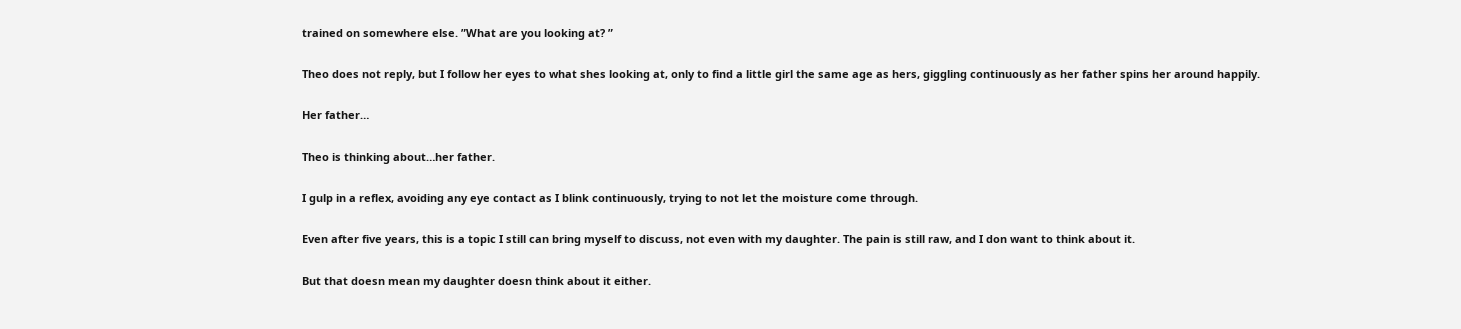trained on somewhere else. ”What are you looking at? ”

Theo does not reply, but I follow her eyes to what shes looking at, only to find a little girl the same age as hers, giggling continuously as her father spins her around happily.

Her father…

Theo is thinking about…her father.

I gulp in a reflex, avoiding any eye contact as I blink continuously, trying to not let the moisture come through.

Even after five years, this is a topic I still can bring myself to discuss, not even with my daughter. The pain is still raw, and I don want to think about it.

But that doesn mean my daughter doesn think about it either.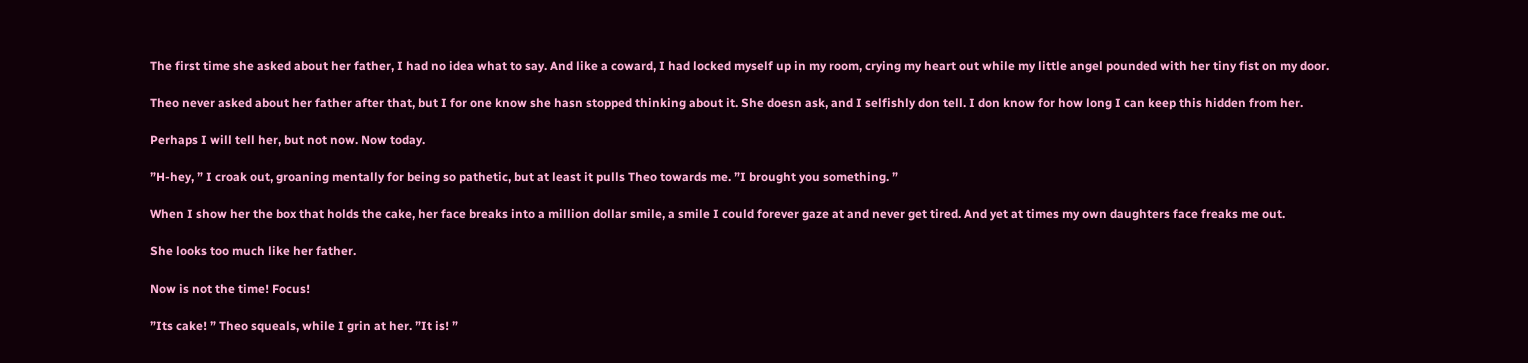The first time she asked about her father, I had no idea what to say. And like a coward, I had locked myself up in my room, crying my heart out while my little angel pounded with her tiny fist on my door.

Theo never asked about her father after that, but I for one know she hasn stopped thinking about it. She doesn ask, and I selfishly don tell. I don know for how long I can keep this hidden from her.

Perhaps I will tell her, but not now. Now today.

”H-hey, ” I croak out, groaning mentally for being so pathetic, but at least it pulls Theo towards me. ”I brought you something. ”

When I show her the box that holds the cake, her face breaks into a million dollar smile, a smile I could forever gaze at and never get tired. And yet at times my own daughters face freaks me out.

She looks too much like her father.

Now is not the time! Focus!

”Its cake! ” Theo squeals, while I grin at her. ”It is! ”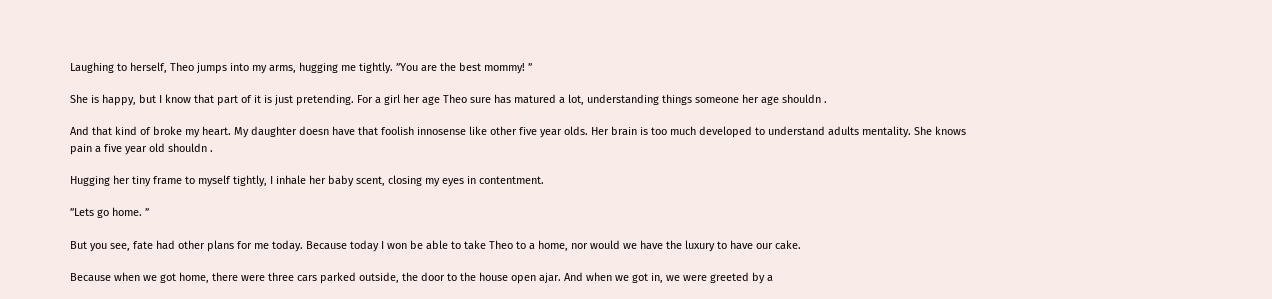Laughing to herself, Theo jumps into my arms, hugging me tightly. ”You are the best mommy! ”

She is happy, but I know that part of it is just pretending. For a girl her age Theo sure has matured a lot, understanding things someone her age shouldn .

And that kind of broke my heart. My daughter doesn have that foolish innosense like other five year olds. Her brain is too much developed to understand adults mentality. She knows pain a five year old shouldn .

Hugging her tiny frame to myself tightly, I inhale her baby scent, closing my eyes in contentment.

”Lets go home. ”

But you see, fate had other plans for me today. Because today I won be able to take Theo to a home, nor would we have the luxury to have our cake.

Because when we got home, there were three cars parked outside, the door to the house open ajar. And when we got in, we were greeted by a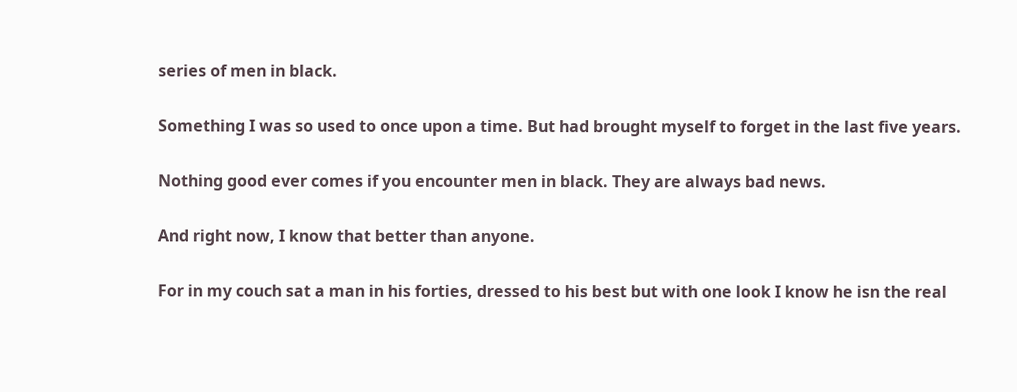series of men in black.

Something I was so used to once upon a time. But had brought myself to forget in the last five years.

Nothing good ever comes if you encounter men in black. They are always bad news.

And right now, I know that better than anyone.

For in my couch sat a man in his forties, dressed to his best but with one look I know he isn the real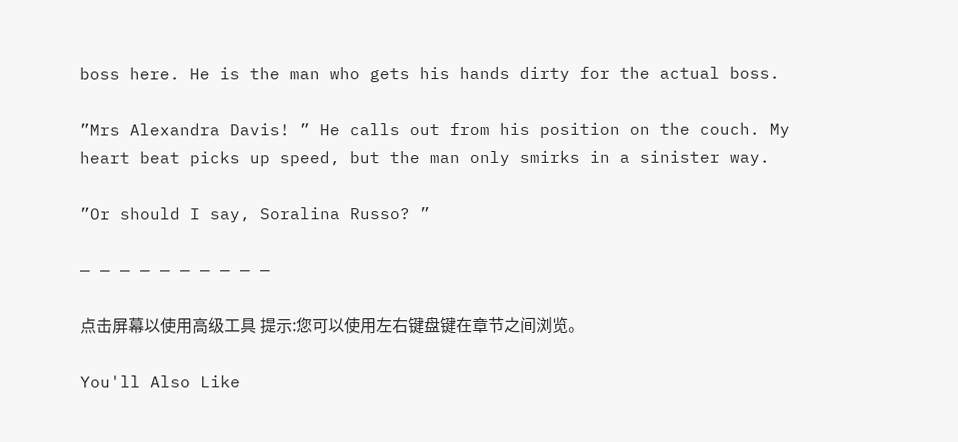boss here. He is the man who gets his hands dirty for the actual boss.

”Mrs Alexandra Davis! ” He calls out from his position on the couch. My heart beat picks up speed, but the man only smirks in a sinister way.

”Or should I say, Soralina Russo? ”

— — — — — — — — — —

点击屏幕以使用高级工具 提示:您可以使用左右键盘键在章节之间浏览。

You'll Also Like